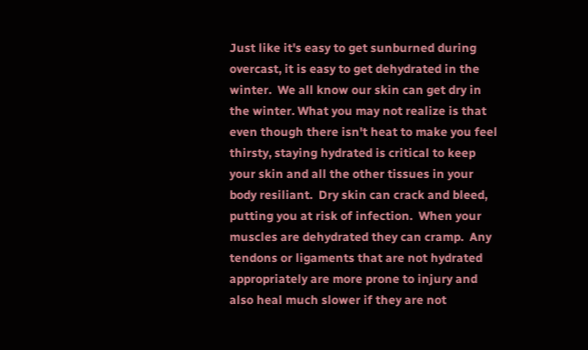Just like it's easy to get sunburned during overcast, it is easy to get dehydrated in the winter.  We all know our skin can get dry in the winter. What you may not realize is that even though there isn't heat to make you feel thirsty, staying hydrated is critical to keep your skin and all the other tissues in your body resiliant.  Dry skin can crack and bleed, putting you at risk of infection.  When your muscles are dehydrated they can cramp.  Any tendons or ligaments that are not hydrated appropriately are more prone to injury and also heal much slower if they are not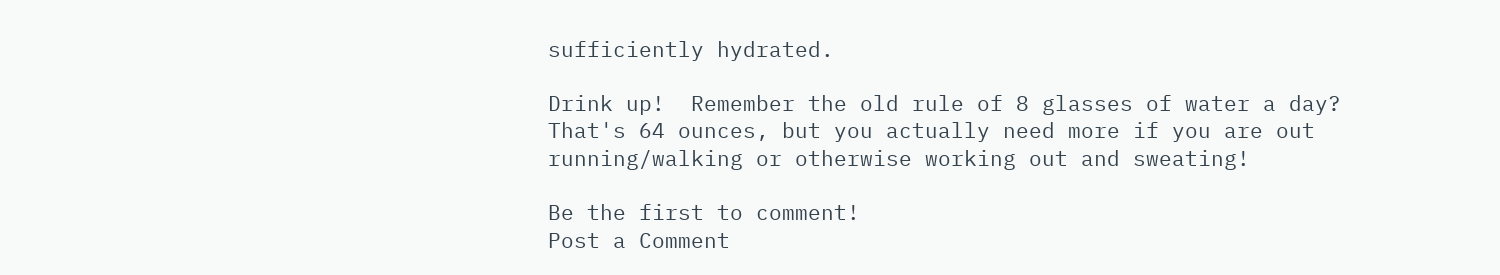sufficiently hydrated.

Drink up!  Remember the old rule of 8 glasses of water a day?  That's 64 ounces, but you actually need more if you are out running/walking or otherwise working out and sweating!

Be the first to comment!
Post a Comment